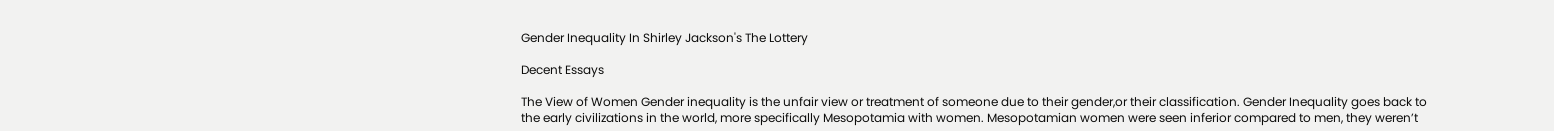Gender Inequality In Shirley Jackson's The Lottery

Decent Essays

The View of Women Gender inequality is the unfair view or treatment of someone due to their gender,or their classification. Gender Inequality goes back to the early civilizations in the world, more specifically Mesopotamia with women. Mesopotamian women were seen inferior compared to men, they weren’t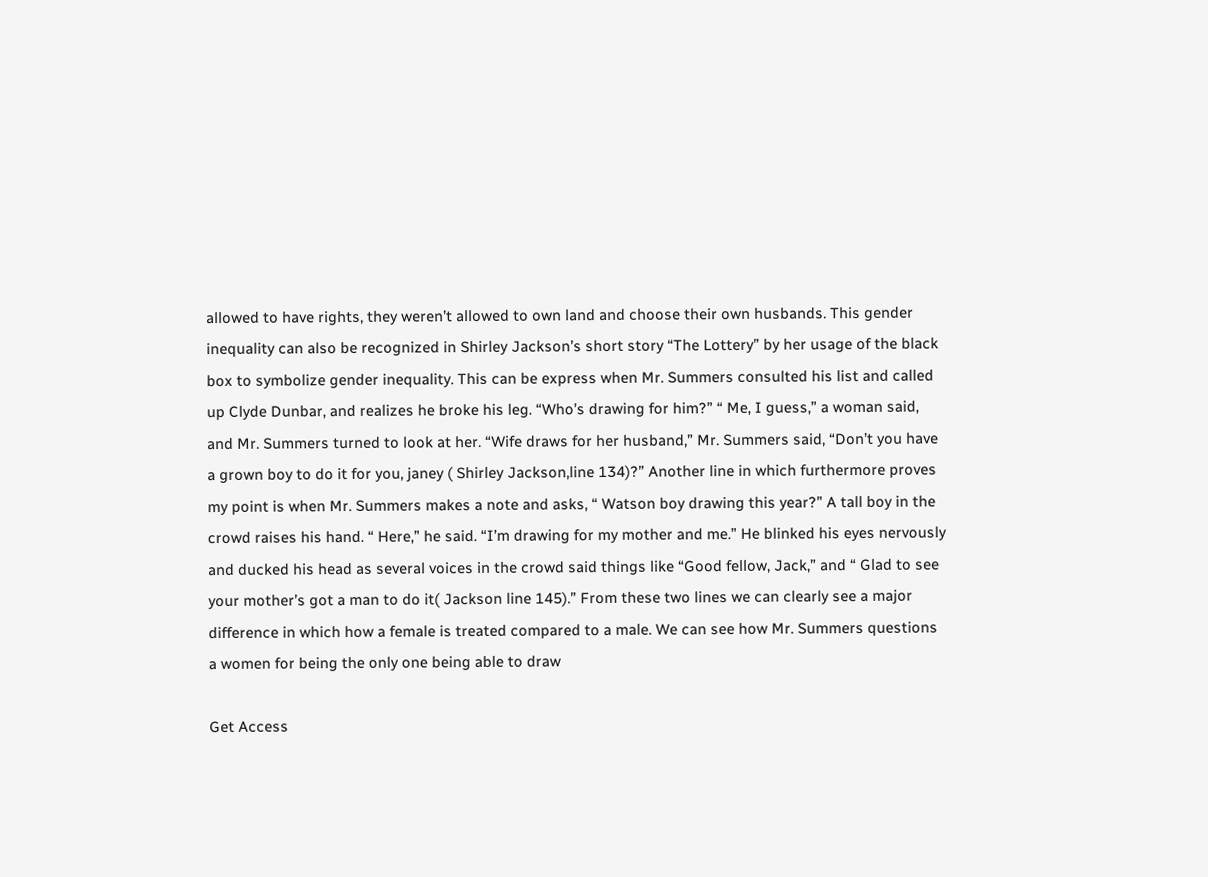allowed to have rights, they weren’t allowed to own land and choose their own husbands. This gender inequality can also be recognized in Shirley Jackson’s short story “The Lottery” by her usage of the black box to symbolize gender inequality. This can be express when Mr. Summers consulted his list and called up Clyde Dunbar, and realizes he broke his leg. “Who’s drawing for him?” “ Me, I guess,” a woman said, and Mr. Summers turned to look at her. “Wife draws for her husband,” Mr. Summers said, “Don’t you have a grown boy to do it for you, janey ( Shirley Jackson,line 134)?” Another line in which furthermore proves my point is when Mr. Summers makes a note and asks, “ Watson boy drawing this year?” A tall boy in the crowd raises his hand. “ Here,” he said. “I’m drawing for my mother and me.” He blinked his eyes nervously and ducked his head as several voices in the crowd said things like “Good fellow, Jack,” and “ Glad to see your mother’s got a man to do it( Jackson line 145).” From these two lines we can clearly see a major difference in which how a female is treated compared to a male. We can see how Mr. Summers questions a women for being the only one being able to draw

Get Access